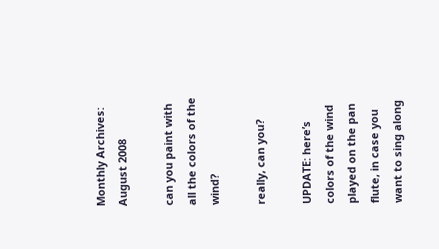Monthly Archives: August 2008

can you paint with all the colors of the wind?

really, can you?

UPDATE: here’s colors of the wind played on the pan flute, in case you want to sing along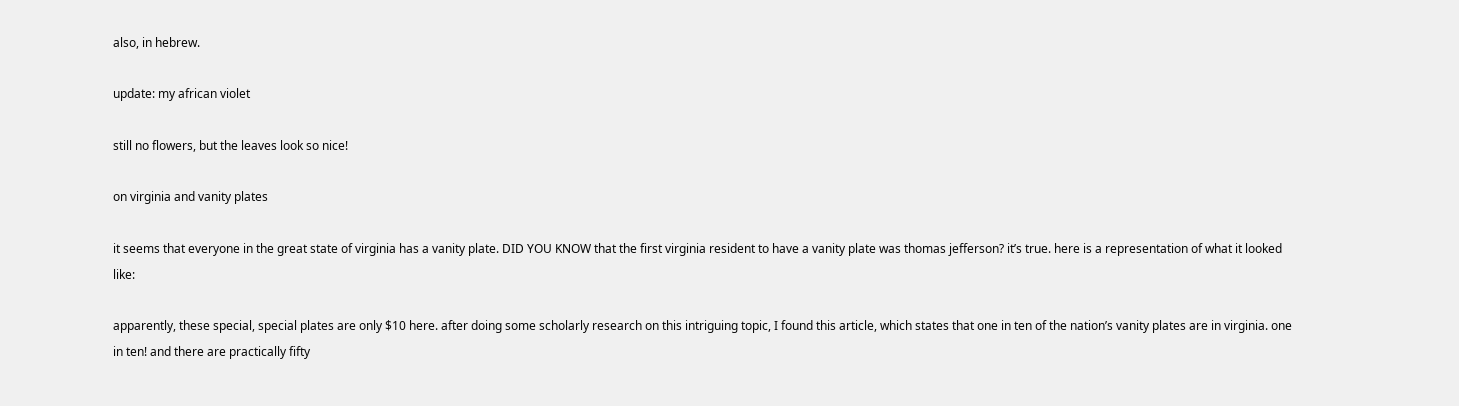also, in hebrew.

update: my african violet

still no flowers, but the leaves look so nice!

on virginia and vanity plates

it seems that everyone in the great state of virginia has a vanity plate. DID YOU KNOW that the first virginia resident to have a vanity plate was thomas jefferson? it’s true. here is a representation of what it looked like:

apparently, these special, special plates are only $10 here. after doing some scholarly research on this intriguing topic, I found this article, which states that one in ten of the nation’s vanity plates are in virginia. one in ten! and there are practically fifty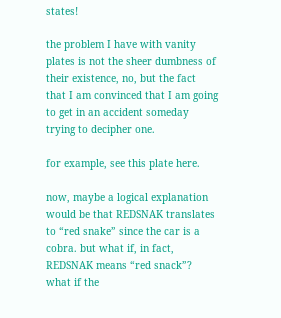states!

the problem I have with vanity plates is not the sheer dumbness of their existence, no, but the fact that I am convinced that I am going to get in an accident someday trying to decipher one.

for example, see this plate here.

now, maybe a logical explanation would be that REDSNAK translates to “red snake” since the car is a cobra. but what if, in fact, REDSNAK means “red snack”? what if the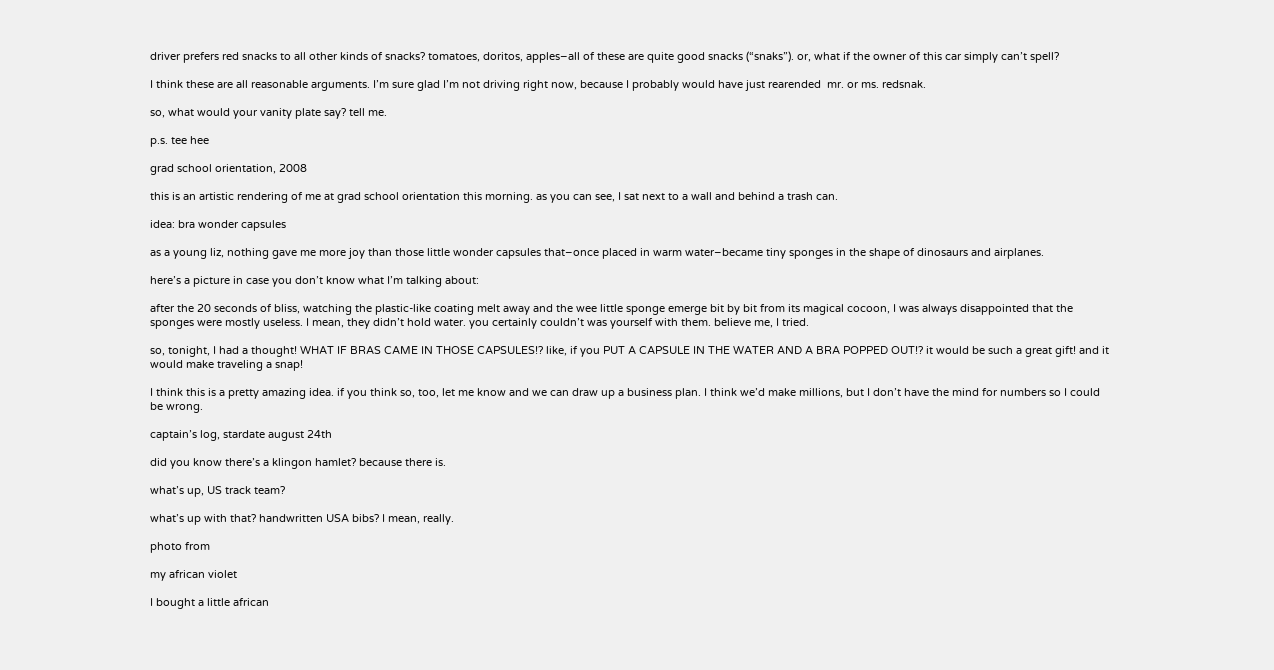driver prefers red snacks to all other kinds of snacks? tomatoes, doritos, apples–all of these are quite good snacks (“snaks”). or, what if the owner of this car simply can’t spell?

I think these are all reasonable arguments. I’m sure glad I’m not driving right now, because I probably would have just rearended  mr. or ms. redsnak.

so, what would your vanity plate say? tell me.

p.s. tee hee

grad school orientation, 2008

this is an artistic rendering of me at grad school orientation this morning. as you can see, I sat next to a wall and behind a trash can.

idea: bra wonder capsules

as a young liz, nothing gave me more joy than those little wonder capsules that–once placed in warm water–became tiny sponges in the shape of dinosaurs and airplanes.

here’s a picture in case you don’t know what I’m talking about:

after the 20 seconds of bliss, watching the plastic-like coating melt away and the wee little sponge emerge bit by bit from its magical cocoon, I was always disappointed that the sponges were mostly useless. I mean, they didn’t hold water. you certainly couldn’t was yourself with them. believe me, I tried.

so, tonight, I had a thought! WHAT IF BRAS CAME IN THOSE CAPSULES!? like, if you PUT A CAPSULE IN THE WATER AND A BRA POPPED OUT!? it would be such a great gift! and it would make traveling a snap!

I think this is a pretty amazing idea. if you think so, too, let me know and we can draw up a business plan. I think we’d make millions, but I don’t have the mind for numbers so I could be wrong.

captain’s log, stardate august 24th

did you know there’s a klingon hamlet? because there is.

what’s up, US track team?

what’s up with that? handwritten USA bibs? I mean, really.

photo from

my african violet

I bought a little african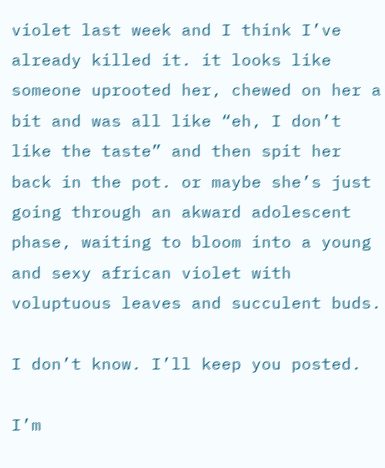violet last week and I think I’ve already killed it. it looks like someone uprooted her, chewed on her a bit and was all like “eh, I don’t like the taste” and then spit her back in the pot. or maybe she’s just going through an akward adolescent phase, waiting to bloom into a young and sexy african violet with voluptuous leaves and succulent buds.

I don’t know. I’ll keep you posted.

I’m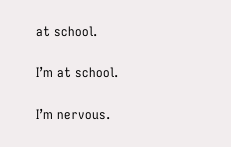at school.

I’m at school.

I’m nervous.